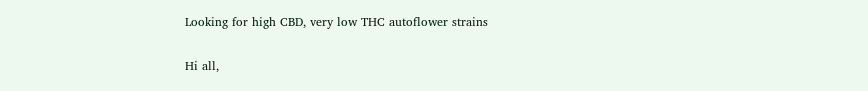Looking for high CBD, very low THC autoflower strains

Hi all,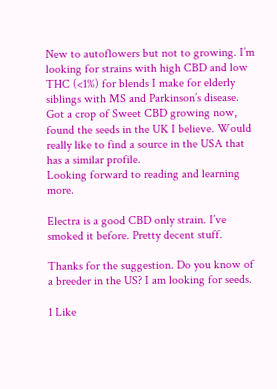New to autoflowers but not to growing. I’m looking for strains with high CBD and low THC (<1%) for blends I make for elderly siblings with MS and Parkinson’s disease.
Got a crop of Sweet CBD growing now, found the seeds in the UK I believe. Would really like to find a source in the USA that has a similar profile.
Looking forward to reading and learning more.

Electra is a good CBD only strain. I’ve smoked it before. Pretty decent stuff.

Thanks for the suggestion. Do you know of a breeder in the US? I am looking for seeds.

1 Like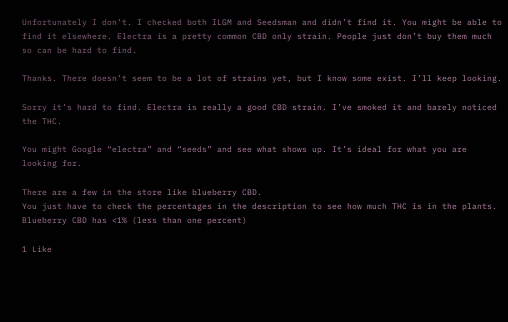Unfortunately I don’t. I checked both ILGM and Seedsman and didn’t find it. You might be able to find it elsewhere. Electra is a pretty common CBD only strain. People just don’t buy them much so can be hard to find.

Thanks. There doesn’t seem to be a lot of strains yet, but I know some exist. I’ll keep looking.

Sorry it’s hard to find. Electra is really a good CBD strain. I’ve smoked it and barely noticed the THC.

You might Google “electra” and “seeds” and see what shows up. It’s ideal for what you are looking for.

There are a few in the store like blueberry CBD.
You just have to check the percentages in the description to see how much THC is in the plants.
Blueberry CBD has <1% (less than one percent)

1 Like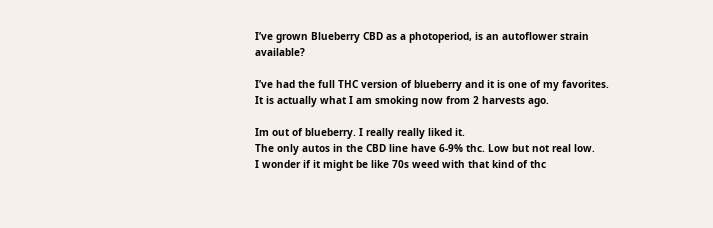I’ve grown Blueberry CBD as a photoperiod, is an autoflower strain available?

I’ve had the full THC version of blueberry and it is one of my favorites. It is actually what I am smoking now from 2 harvests ago.

Im out of blueberry. I really really liked it.
The only autos in the CBD line have 6-9% thc. Low but not real low.
I wonder if it might be like 70s weed with that kind of thc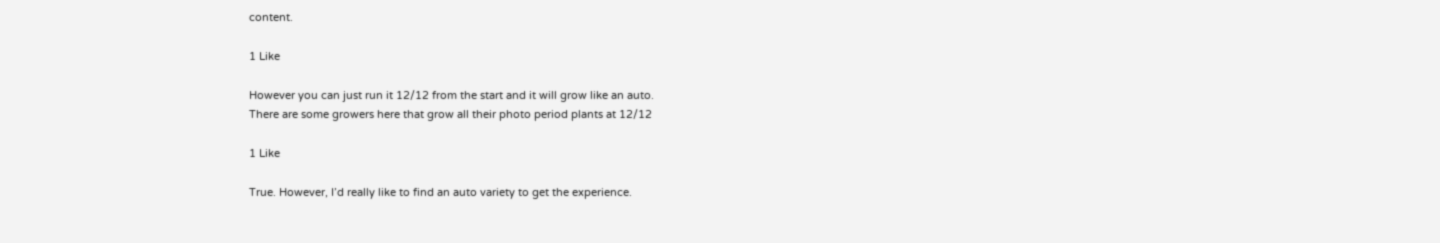content.

1 Like

However you can just run it 12/12 from the start and it will grow like an auto.
There are some growers here that grow all their photo period plants at 12/12

1 Like

True. However, I’d really like to find an auto variety to get the experience.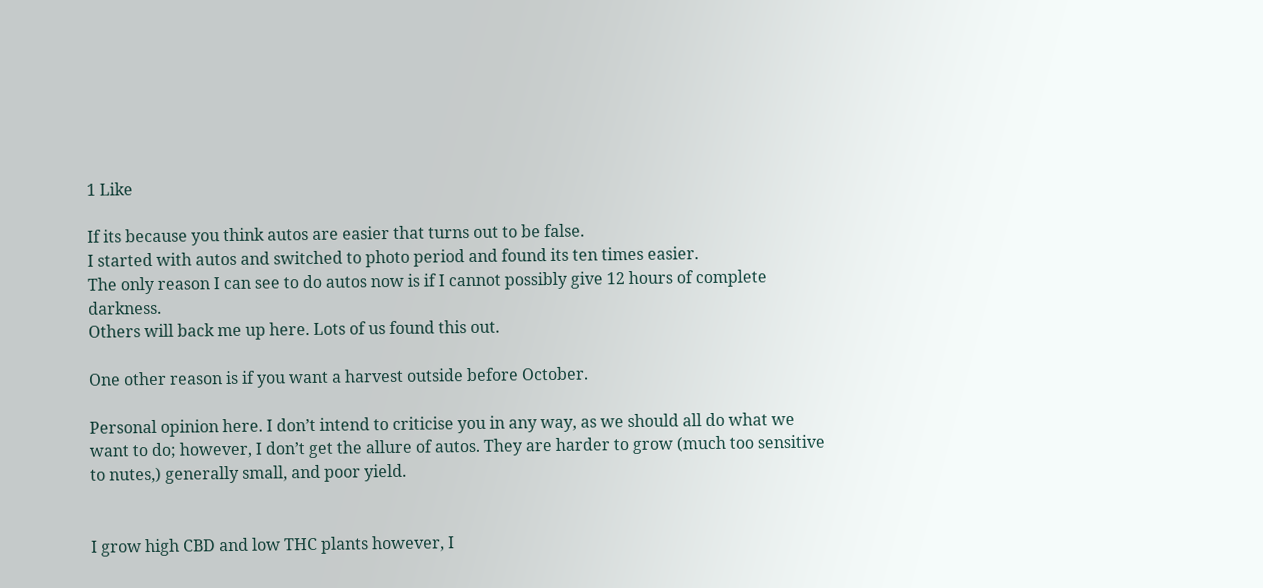1 Like

If its because you think autos are easier that turns out to be false.
I started with autos and switched to photo period and found its ten times easier.
The only reason I can see to do autos now is if I cannot possibly give 12 hours of complete darkness.
Others will back me up here. Lots of us found this out.

One other reason is if you want a harvest outside before October.

Personal opinion here. I don’t intend to criticise you in any way, as we should all do what we want to do; however, I don’t get the allure of autos. They are harder to grow (much too sensitive to nutes,) generally small, and poor yield.


I grow high CBD and low THC plants however, I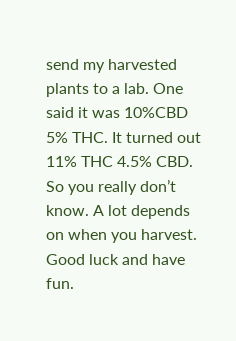send my harvested plants to a lab. One said it was 10%CBD 5% THC. It turned out 11% THC 4.5% CBD. So you really don’t know. A lot depends on when you harvest. Good luck and have fun.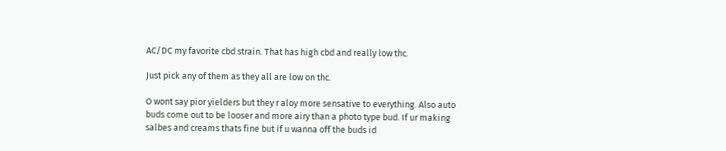AC/DC my favorite cbd strain. That has high cbd and really low thc.

Just pick any of them as they all are low on thc.

O wont say pior yielders but they r aloy more sensative to everything. Also auto buds come out to be looser and more airy than a photo type bud. If ur making salbes and creams thats fine but if u wanna off the buds id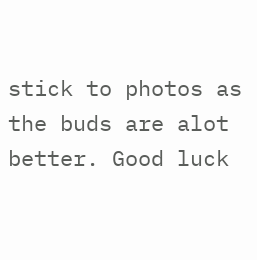stick to photos as the buds are alot better. Good luck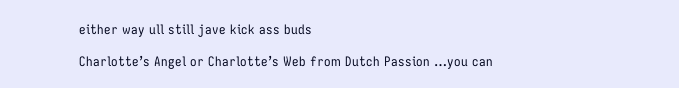either way ull still jave kick ass buds

Charlotte’s Angel or Charlotte’s Web from Dutch Passion …you can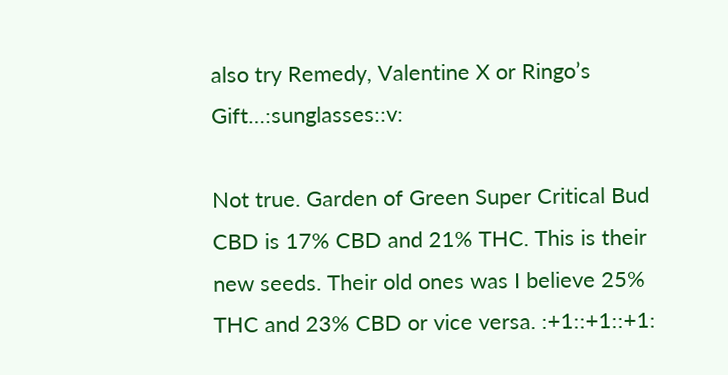also try Remedy, Valentine X or Ringo’s Gift…:sunglasses::v:

Not true. Garden of Green Super Critical Bud CBD is 17% CBD and 21% THC. This is their new seeds. Their old ones was I believe 25% THC and 23% CBD or vice versa. :+1::+1::+1: